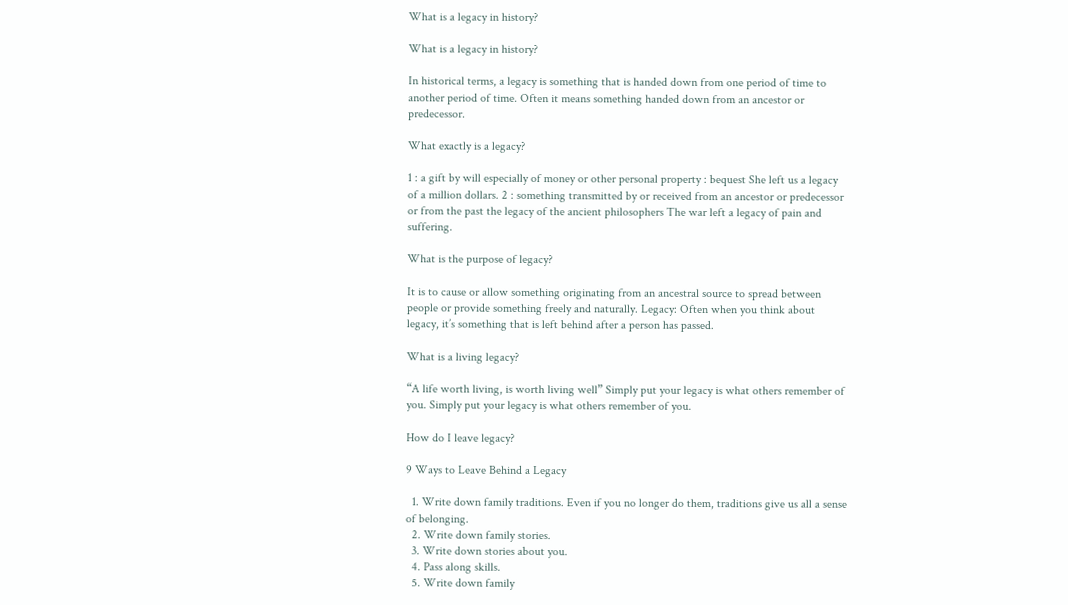What is a legacy in history?

What is a legacy in history?

In historical terms, a legacy is something that is handed down from one period of time to another period of time. Often it means something handed down from an ancestor or predecessor.

What exactly is a legacy?

1 : a gift by will especially of money or other personal property : bequest She left us a legacy of a million dollars. 2 : something transmitted by or received from an ancestor or predecessor or from the past the legacy of the ancient philosophers The war left a legacy of pain and suffering.

What is the purpose of legacy?

It is to cause or allow something originating from an ancestral source to spread between people or provide something freely and naturally. Legacy: Often when you think about legacy, it’s something that is left behind after a person has passed.

What is a living legacy?

“A life worth living, is worth living well” Simply put your legacy is what others remember of you. Simply put your legacy is what others remember of you.

How do I leave legacy?

9 Ways to Leave Behind a Legacy

  1. Write down family traditions. Even if you no longer do them, traditions give us all a sense of belonging.
  2. Write down family stories.
  3. Write down stories about you.
  4. Pass along skills.
  5. Write down family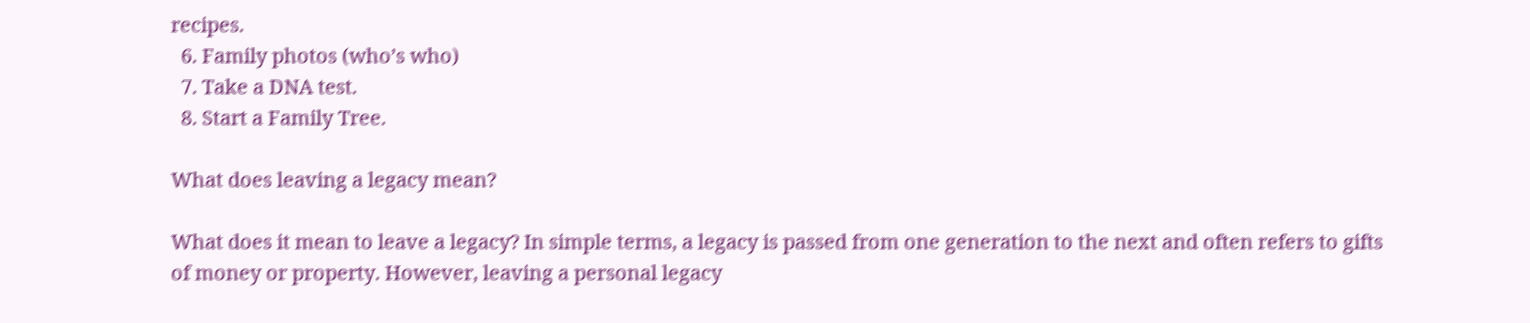recipes.
  6. Family photos (who’s who)
  7. Take a DNA test.
  8. Start a Family Tree.

What does leaving a legacy mean?

What does it mean to leave a legacy? In simple terms, a legacy is passed from one generation to the next and often refers to gifts of money or property. However, leaving a personal legacy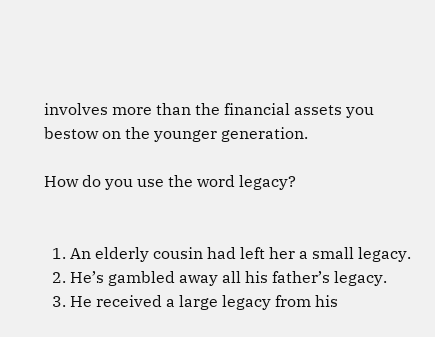involves more than the financial assets you bestow on the younger generation.

How do you use the word legacy?


  1. An elderly cousin had left her a small legacy.
  2. He’s gambled away all his father’s legacy.
  3. He received a large legacy from his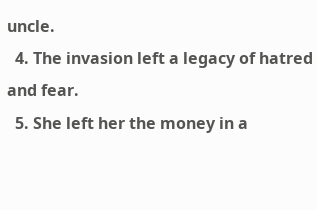uncle.
  4. The invasion left a legacy of hatred and fear.
  5. She left her the money in a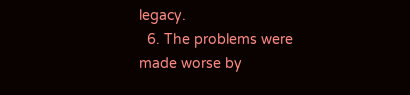legacy.
  6. The problems were made worse by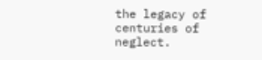the legacy of centuries of neglect.